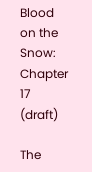Blood on the Snow: Chapter 17 (draft)

The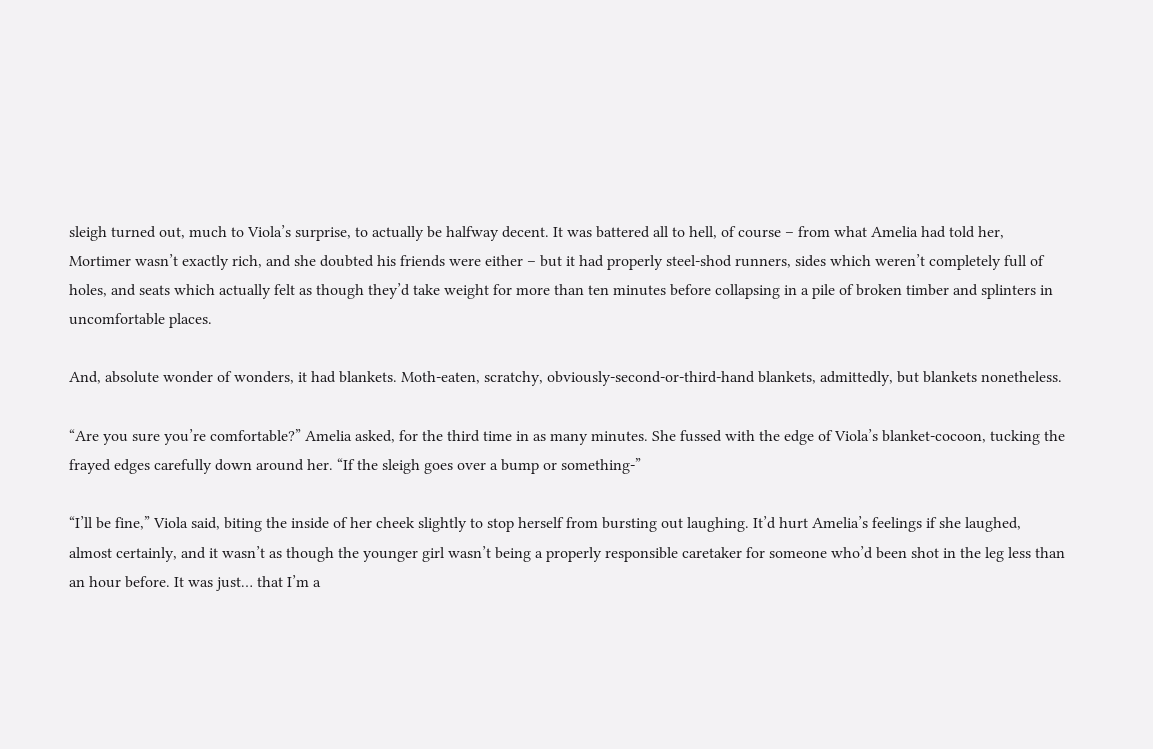sleigh turned out, much to Viola’s surprise, to actually be halfway decent. It was battered all to hell, of course – from what Amelia had told her, Mortimer wasn’t exactly rich, and she doubted his friends were either – but it had properly steel-shod runners, sides which weren’t completely full of holes, and seats which actually felt as though they’d take weight for more than ten minutes before collapsing in a pile of broken timber and splinters in uncomfortable places.

And, absolute wonder of wonders, it had blankets. Moth-eaten, scratchy, obviously-second-or-third-hand blankets, admittedly, but blankets nonetheless.

“Are you sure you’re comfortable?” Amelia asked, for the third time in as many minutes. She fussed with the edge of Viola’s blanket-cocoon, tucking the frayed edges carefully down around her. “If the sleigh goes over a bump or something-”

“I’ll be fine,” Viola said, biting the inside of her cheek slightly to stop herself from bursting out laughing. It’d hurt Amelia’s feelings if she laughed, almost certainly, and it wasn’t as though the younger girl wasn’t being a properly responsible caretaker for someone who’d been shot in the leg less than an hour before. It was just… that I’m a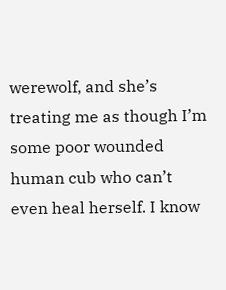werewolf, and she’s treating me as though I’m some poor wounded human cub who can’t even heal herself. I know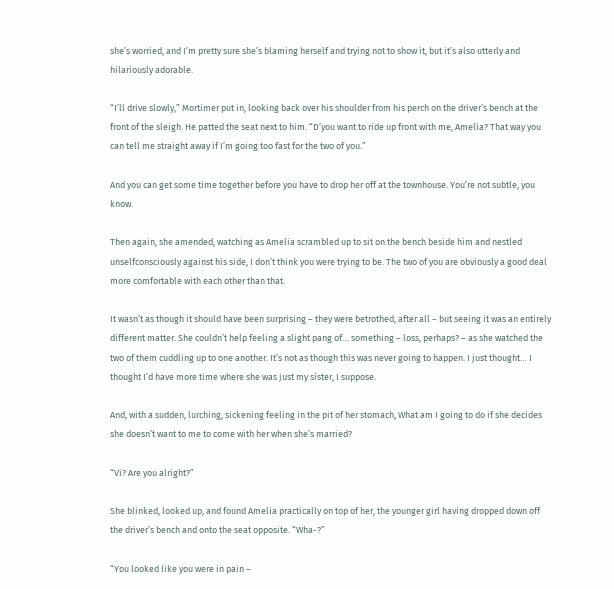she’s worried, and I’m pretty sure she’s blaming herself and trying not to show it, but it’s also utterly and hilariously adorable.

“I’ll drive slowly,” Mortimer put in, looking back over his shoulder from his perch on the driver’s bench at the front of the sleigh. He patted the seat next to him. “D’you want to ride up front with me, Amelia? That way you can tell me straight away if I’m going too fast for the two of you.”

And you can get some time together before you have to drop her off at the townhouse. You’re not subtle, you know.

Then again, she amended, watching as Amelia scrambled up to sit on the bench beside him and nestled unselfconsciously against his side, I don’t think you were trying to be. The two of you are obviously a good deal more comfortable with each other than that.

It wasn’t as though it should have been surprising – they were betrothed, after all – but seeing it was an entirely different matter. She couldn’t help feeling a slight pang of… something – loss, perhaps? – as she watched the two of them cuddling up to one another. It’s not as though this was never going to happen. I just thought… I thought I’d have more time where she was just my sister, I suppose.

And, with a sudden, lurching, sickening feeling in the pit of her stomach, What am I going to do if she decides she doesn’t want to me to come with her when she’s married?

“Vi? Are you alright?”

She blinked, looked up, and found Amelia practically on top of her, the younger girl having dropped down off the driver’s bench and onto the seat opposite. “Wha-?”

“You looked like you were in pain –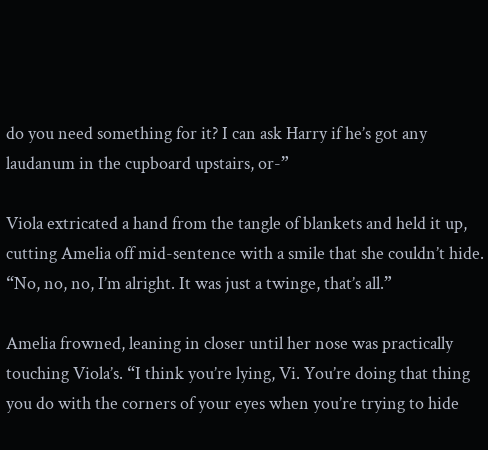do you need something for it? I can ask Harry if he’s got any laudanum in the cupboard upstairs, or-”

Viola extricated a hand from the tangle of blankets and held it up, cutting Amelia off mid-sentence with a smile that she couldn’t hide. “No, no, no, I’m alright. It was just a twinge, that’s all.”

Amelia frowned, leaning in closer until her nose was practically touching Viola’s. “I think you’re lying, Vi. You’re doing that thing you do with the corners of your eyes when you’re trying to hide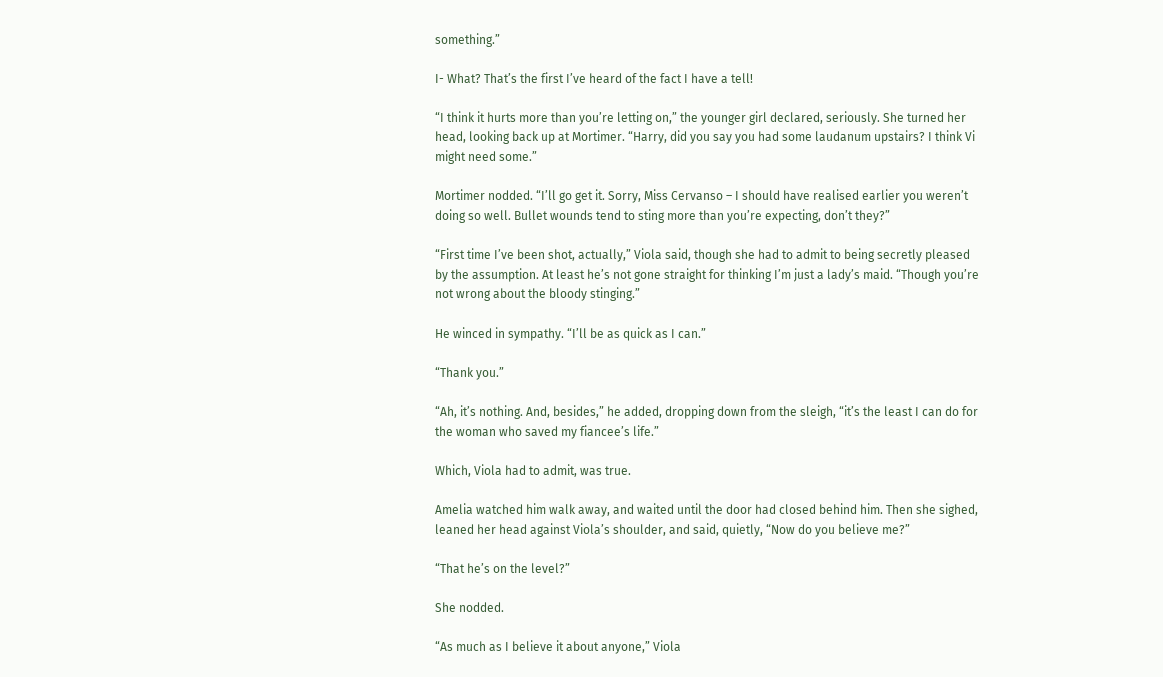something.”

I- What? That’s the first I’ve heard of the fact I have a tell!

“I think it hurts more than you’re letting on,” the younger girl declared, seriously. She turned her head, looking back up at Mortimer. “Harry, did you say you had some laudanum upstairs? I think Vi might need some.”

Mortimer nodded. “I’ll go get it. Sorry, Miss Cervanso – I should have realised earlier you weren’t doing so well. Bullet wounds tend to sting more than you’re expecting, don’t they?”

“First time I’ve been shot, actually,” Viola said, though she had to admit to being secretly pleased by the assumption. At least he’s not gone straight for thinking I’m just a lady’s maid. “Though you’re not wrong about the bloody stinging.”

He winced in sympathy. “I’ll be as quick as I can.”

“Thank you.”

“Ah, it’s nothing. And, besides,” he added, dropping down from the sleigh, “it’s the least I can do for the woman who saved my fiancee’s life.”

Which, Viola had to admit, was true.

Amelia watched him walk away, and waited until the door had closed behind him. Then she sighed, leaned her head against Viola’s shoulder, and said, quietly, “Now do you believe me?”

“That he’s on the level?”

She nodded.

“As much as I believe it about anyone,” Viola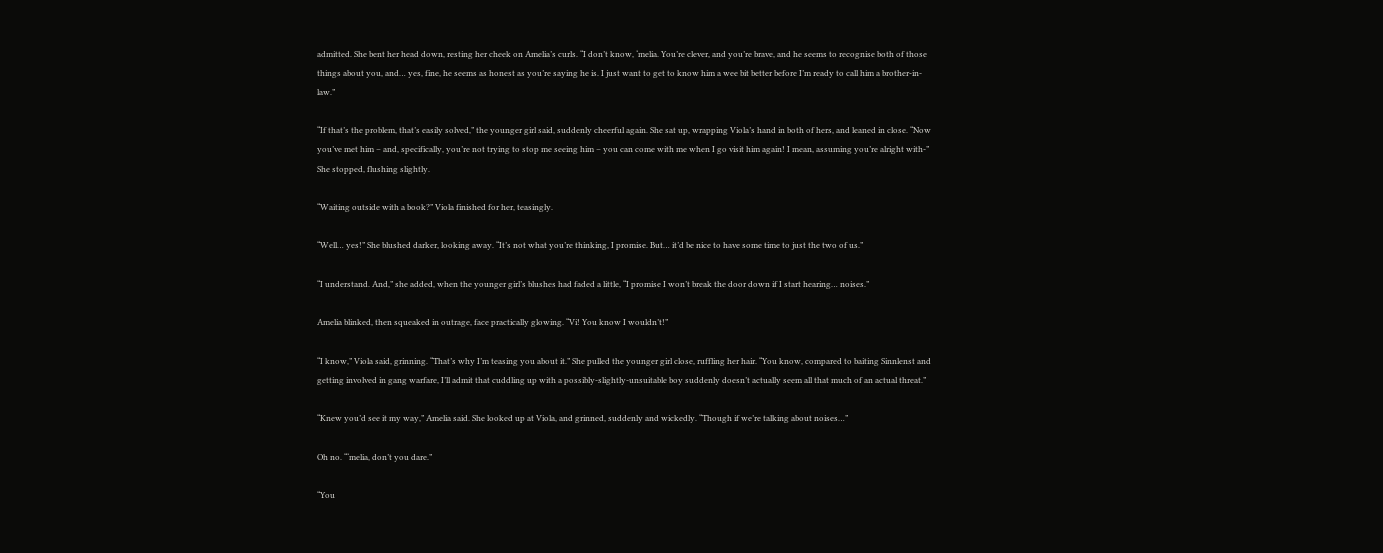admitted. She bent her head down, resting her cheek on Amelia’s curls. “I don’t know, ‘melia. You’re clever, and you’re brave, and he seems to recognise both of those things about you, and… yes, fine, he seems as honest as you’re saying he is. I just want to get to know him a wee bit better before I’m ready to call him a brother-in-law.”

“If that’s the problem, that’s easily solved,” the younger girl said, suddenly cheerful again. She sat up, wrapping Viola’s hand in both of hers, and leaned in close. “Now you’ve met him – and, specifically, you’re not trying to stop me seeing him – you can come with me when I go visit him again! I mean, assuming you’re alright with-” She stopped, flushing slightly.

“Waiting outside with a book?” Viola finished for her, teasingly.

“Well… yes!” She blushed darker, looking away. “It’s not what you’re thinking, I promise. But… it’d be nice to have some time to just the two of us.”

“I understand. And,” she added, when the younger girl’s blushes had faded a little, “I promise I won’t break the door down if I start hearing… noises.”

Amelia blinked, then squeaked in outrage, face practically glowing. “Vi! You know I wouldn’t!”

“I know,” Viola said, grinning. “That’s why I’m teasing you about it.” She pulled the younger girl close, ruffling her hair. “You know, compared to baiting Sinnlenst and getting involved in gang warfare, I’ll admit that cuddling up with a possibly-slightly-unsuitable boy suddenly doesn’t actually seem all that much of an actual threat.”

“Knew you’d see it my way,” Amelia said. She looked up at Viola, and grinned, suddenly and wickedly. “Though if we’re talking about noises…”

Oh no. “‘melia, don’t you dare.”

“You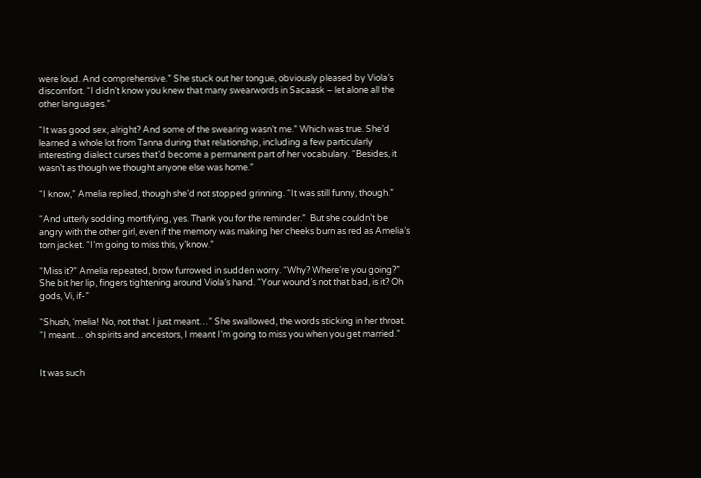were loud. And comprehensive.” She stuck out her tongue, obviously pleased by Viola’s discomfort. “I didn’t know you knew that many swearwords in Sacaask – let alone all the other languages.”

“It was good sex, alright? And some of the swearing wasn’t me.” Which was true. She’d learned a whole lot from Tanna during that relationship, including a few particularly interesting dialect curses that’d become a permanent part of her vocabulary. “Besides, it wasn’t as though we thought anyone else was home.”

“I know,” Amelia replied, though she’d not stopped grinning. “It was still funny, though.”

“And utterly sodding mortifying, yes. Thank you for the reminder.”  But she couldn’t be angry with the other girl, even if the memory was making her cheeks burn as red as Amelia’s torn jacket. “I’m going to miss this, y’know.”

“Miss it?” Amelia repeated, brow furrowed in sudden worry. “Why? Where’re you going?” She bit her lip, fingers tightening around Viola’s hand. “Your wound’s not that bad, is it? Oh gods, Vi, if-”

“Shush, ‘melia! No, not that. I just meant…” She swallowed, the words sticking in her throat. “I meant… oh spirits and ancestors, I meant I’m going to miss you when you get married.”


It was such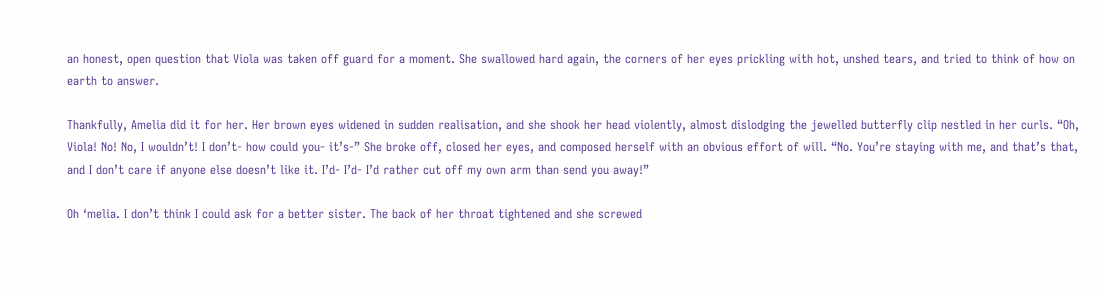an honest, open question that Viola was taken off guard for a moment. She swallowed hard again, the corners of her eyes prickling with hot, unshed tears, and tried to think of how on earth to answer.

Thankfully, Amelia did it for her. Her brown eyes widened in sudden realisation, and she shook her head violently, almost dislodging the jewelled butterfly clip nestled in her curls. “Oh, Viola! No! No, I wouldn’t! I don’t- how could you- it’s-” She broke off, closed her eyes, and composed herself with an obvious effort of will. “No. You’re staying with me, and that’s that, and I don’t care if anyone else doesn’t like it. I’d- I’d- I’d rather cut off my own arm than send you away!”

Oh ‘melia. I don’t think I could ask for a better sister. The back of her throat tightened and she screwed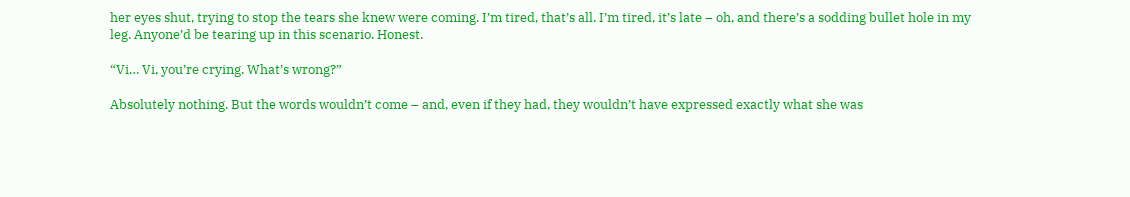her eyes shut, trying to stop the tears she knew were coming. I’m tired, that’s all. I’m tired, it’s late – oh, and there’s a sodding bullet hole in my leg. Anyone’d be tearing up in this scenario. Honest.

“Vi… Vi, you’re crying. What’s wrong?”

Absolutely nothing. But the words wouldn’t come – and, even if they had, they wouldn’t have expressed exactly what she was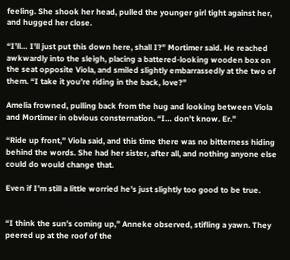feeling. She shook her head, pulled the younger girl tight against her, and hugged her close.

“I’ll… I’ll just put this down here, shall I?” Mortimer said. He reached awkwardly into the sleigh, placing a battered-looking wooden box on the seat opposite Viola, and smiled slightly embarrassedly at the two of them. “I take it you’re riding in the back, love?”

Amelia frowned, pulling back from the hug and looking between Viola and Mortimer in obvious consternation. “I… don’t know. Er.”

“Ride up front,” Viola said, and this time there was no bitterness hiding behind the words. She had her sister, after all, and nothing anyone else could do would change that.

Even if I’m still a little worried he’s just slightly too good to be true.


“I think the sun’s coming up,” Anneke observed, stifling a yawn. They peered up at the roof of the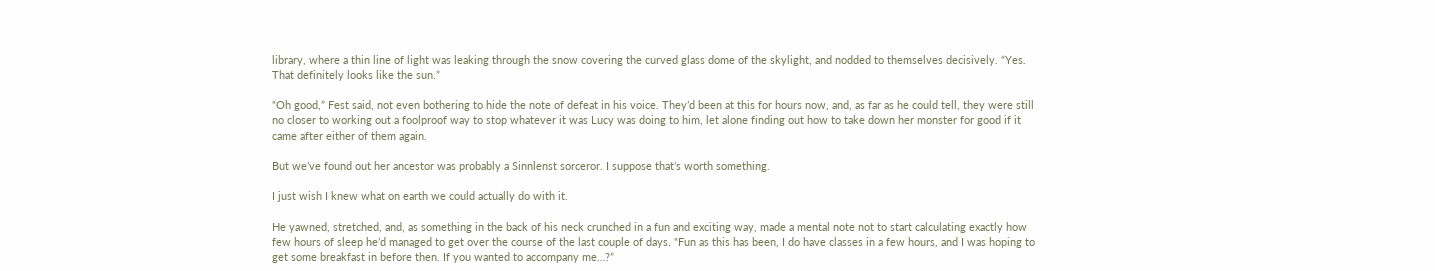library, where a thin line of light was leaking through the snow covering the curved glass dome of the skylight, and nodded to themselves decisively. “Yes. That definitely looks like the sun.”

“Oh good,” Fest said, not even bothering to hide the note of defeat in his voice. They’d been at this for hours now, and, as far as he could tell, they were still no closer to working out a foolproof way to stop whatever it was Lucy was doing to him, let alone finding out how to take down her monster for good if it came after either of them again.

But we’ve found out her ancestor was probably a Sinnlenst sorceror. I suppose that’s worth something.

I just wish I knew what on earth we could actually do with it.

He yawned, stretched, and, as something in the back of his neck crunched in a fun and exciting way, made a mental note not to start calculating exactly how few hours of sleep he’d managed to get over the course of the last couple of days. “Fun as this has been, I do have classes in a few hours, and I was hoping to get some breakfast in before then. If you wanted to accompany me…?”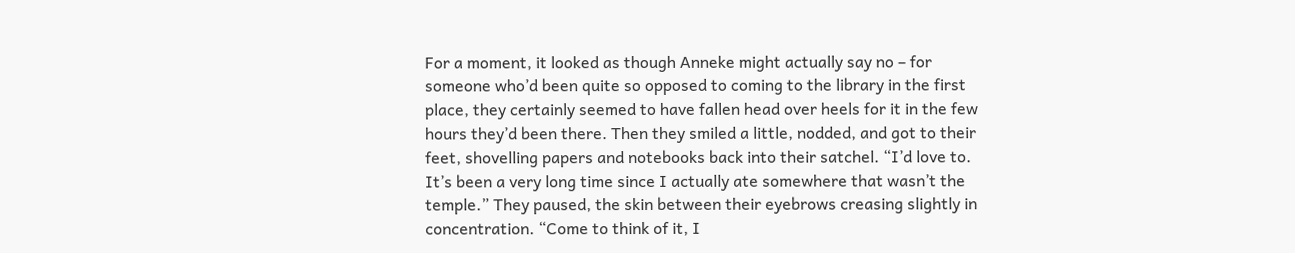For a moment, it looked as though Anneke might actually say no – for someone who’d been quite so opposed to coming to the library in the first place, they certainly seemed to have fallen head over heels for it in the few hours they’d been there. Then they smiled a little, nodded, and got to their feet, shovelling papers and notebooks back into their satchel. “I’d love to. It’s been a very long time since I actually ate somewhere that wasn’t the temple.” They paused, the skin between their eyebrows creasing slightly in concentration. “Come to think of it, I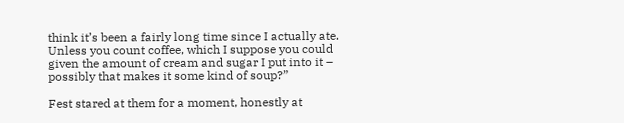think it’s been a fairly long time since I actually ate. Unless you count coffee, which I suppose you could given the amount of cream and sugar I put into it – possibly that makes it some kind of soup?”

Fest stared at them for a moment, honestly at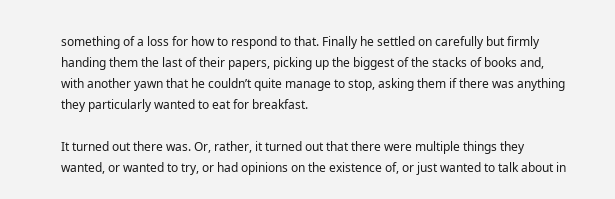something of a loss for how to respond to that. Finally he settled on carefully but firmly handing them the last of their papers, picking up the biggest of the stacks of books and, with another yawn that he couldn’t quite manage to stop, asking them if there was anything they particularly wanted to eat for breakfast.

It turned out there was. Or, rather, it turned out that there were multiple things they wanted, or wanted to try, or had opinions on the existence of, or just wanted to talk about in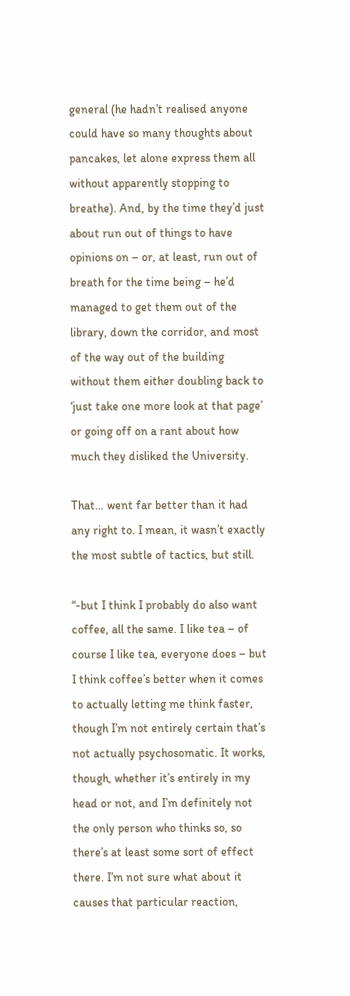general (he hadn’t realised anyone could have so many thoughts about pancakes, let alone express them all without apparently stopping to breathe). And, by the time they’d just about run out of things to have opinions on – or, at least, run out of breath for the time being – he’d managed to get them out of the library, down the corridor, and most of the way out of the building without them either doubling back to ‘just take one more look at that page’ or going off on a rant about how much they disliked the University.

That… went far better than it had any right to. I mean, it wasn’t exactly the most subtle of tactics, but still.

“-but I think I probably do also want coffee, all the same. I like tea – of course I like tea, everyone does – but I think coffee’s better when it comes to actually letting me think faster, though I’m not entirely certain that’s not actually psychosomatic. It works, though, whether it’s entirely in my head or not, and I’m definitely not the only person who thinks so, so there’s at least some sort of effect there. I’m not sure what about it causes that particular reaction,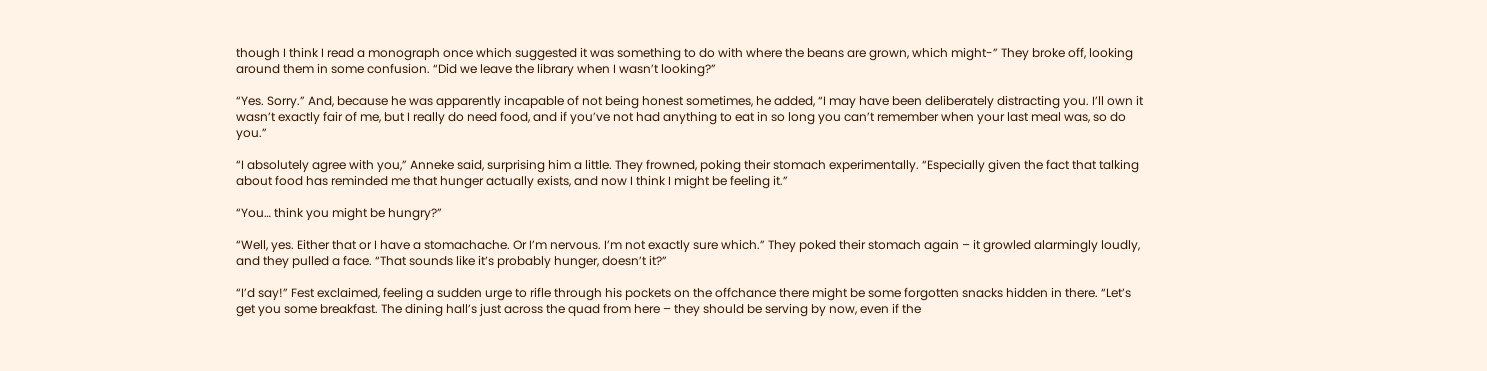though I think I read a monograph once which suggested it was something to do with where the beans are grown, which might-” They broke off, looking around them in some confusion. “Did we leave the library when I wasn’t looking?”

“Yes. Sorry.” And, because he was apparently incapable of not being honest sometimes, he added, “I may have been deliberately distracting you. I’ll own it wasn’t exactly fair of me, but I really do need food, and if you’ve not had anything to eat in so long you can’t remember when your last meal was, so do you.”

“I absolutely agree with you,” Anneke said, surprising him a little. They frowned, poking their stomach experimentally. “Especially given the fact that talking about food has reminded me that hunger actually exists, and now I think I might be feeling it.”

“You… think you might be hungry?”

“Well, yes. Either that or I have a stomachache. Or I’m nervous. I’m not exactly sure which.” They poked their stomach again – it growled alarmingly loudly, and they pulled a face. “That sounds like it’s probably hunger, doesn’t it?”

“I’d say!” Fest exclaimed, feeling a sudden urge to rifle through his pockets on the offchance there might be some forgotten snacks hidden in there. “Let’s get you some breakfast. The dining hall’s just across the quad from here – they should be serving by now, even if the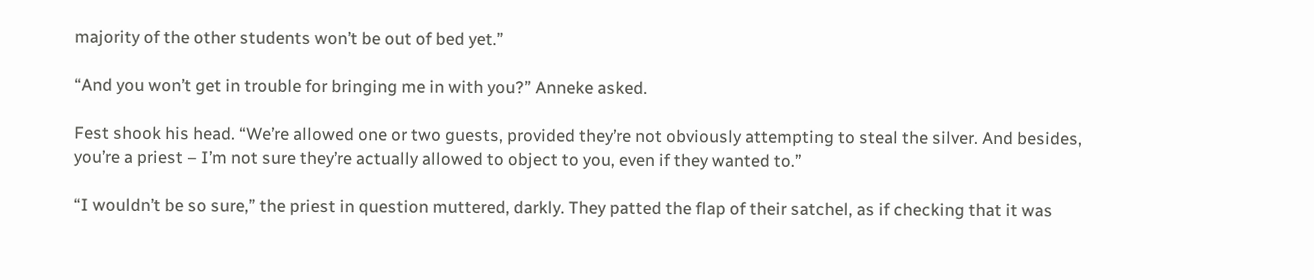majority of the other students won’t be out of bed yet.”

“And you won’t get in trouble for bringing me in with you?” Anneke asked.

Fest shook his head. “We’re allowed one or two guests, provided they’re not obviously attempting to steal the silver. And besides, you’re a priest – I’m not sure they’re actually allowed to object to you, even if they wanted to.”

“I wouldn’t be so sure,” the priest in question muttered, darkly. They patted the flap of their satchel, as if checking that it was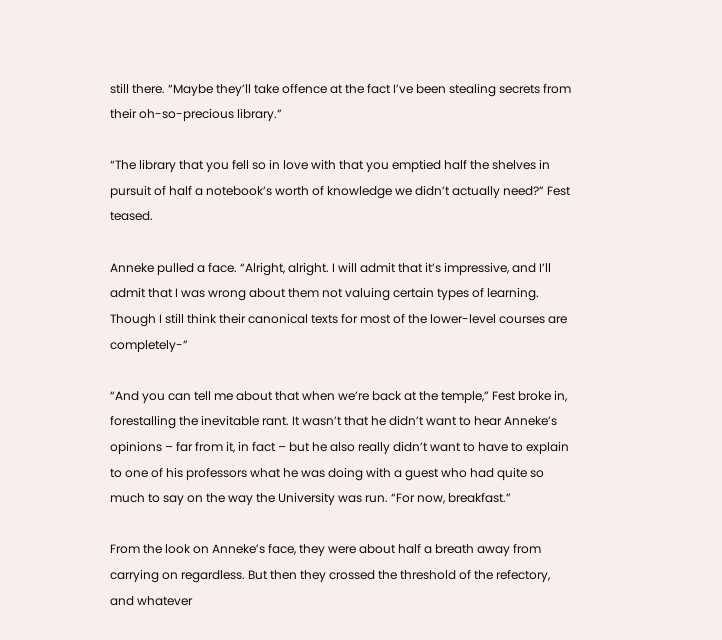still there. “Maybe they’ll take offence at the fact I’ve been stealing secrets from their oh-so-precious library.”

“The library that you fell so in love with that you emptied half the shelves in pursuit of half a notebook’s worth of knowledge we didn’t actually need?” Fest teased.

Anneke pulled a face. “Alright, alright. I will admit that it’s impressive, and I’ll admit that I was wrong about them not valuing certain types of learning. Though I still think their canonical texts for most of the lower-level courses are completely-”

“And you can tell me about that when we’re back at the temple,” Fest broke in, forestalling the inevitable rant. It wasn’t that he didn’t want to hear Anneke’s opinions – far from it, in fact – but he also really didn’t want to have to explain to one of his professors what he was doing with a guest who had quite so much to say on the way the University was run. “For now, breakfast.”

From the look on Anneke’s face, they were about half a breath away from carrying on regardless. But then they crossed the threshold of the refectory, and whatever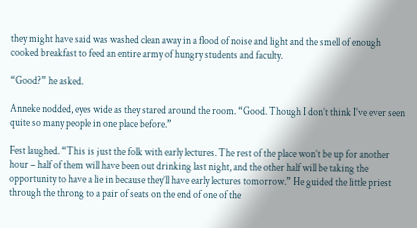they might have said was washed clean away in a flood of noise and light and the smell of enough cooked breakfast to feed an entire army of hungry students and faculty.

“Good?” he asked.

Anneke nodded, eyes wide as they stared around the room. “Good. Though I don’t think I’ve ever seen quite so many people in one place before.”

Fest laughed. “This is just the folk with early lectures. The rest of the place won’t be up for another hour – half of them will have been out drinking last night, and the other half will be taking the opportunity to have a lie in because they’ll have early lectures tomorrow.” He guided the little priest through the throng to a pair of seats on the end of one of the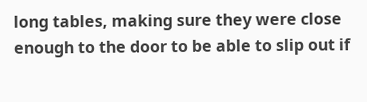long tables, making sure they were close enough to the door to be able to slip out if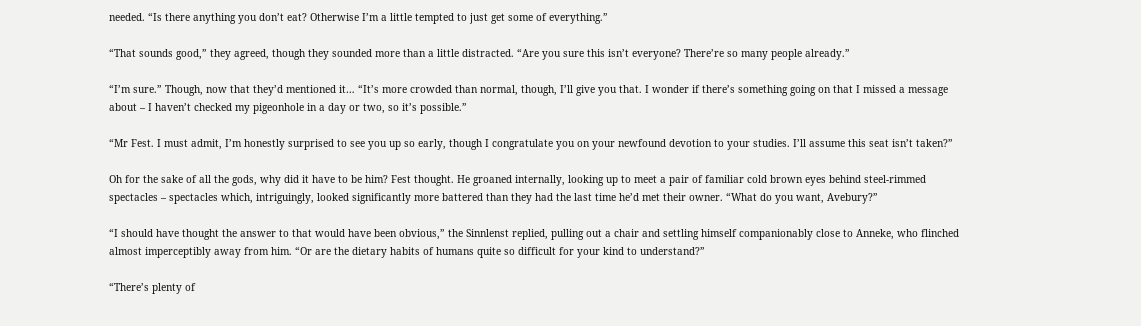needed. “Is there anything you don’t eat? Otherwise I’m a little tempted to just get some of everything.”

“That sounds good,” they agreed, though they sounded more than a little distracted. “Are you sure this isn’t everyone? There’re so many people already.”

“I’m sure.” Though, now that they’d mentioned it… “It’s more crowded than normal, though, I’ll give you that. I wonder if there’s something going on that I missed a message about – I haven’t checked my pigeonhole in a day or two, so it’s possible.”

“Mr Fest. I must admit, I’m honestly surprised to see you up so early, though I congratulate you on your newfound devotion to your studies. I’ll assume this seat isn’t taken?”

Oh for the sake of all the gods, why did it have to be him? Fest thought. He groaned internally, looking up to meet a pair of familiar cold brown eyes behind steel-rimmed spectacles – spectacles which, intriguingly, looked significantly more battered than they had the last time he’d met their owner. “What do you want, Avebury?”

“I should have thought the answer to that would have been obvious,” the Sinnlenst replied, pulling out a chair and settling himself companionably close to Anneke, who flinched almost imperceptibly away from him. “Or are the dietary habits of humans quite so difficult for your kind to understand?”

“There’s plenty of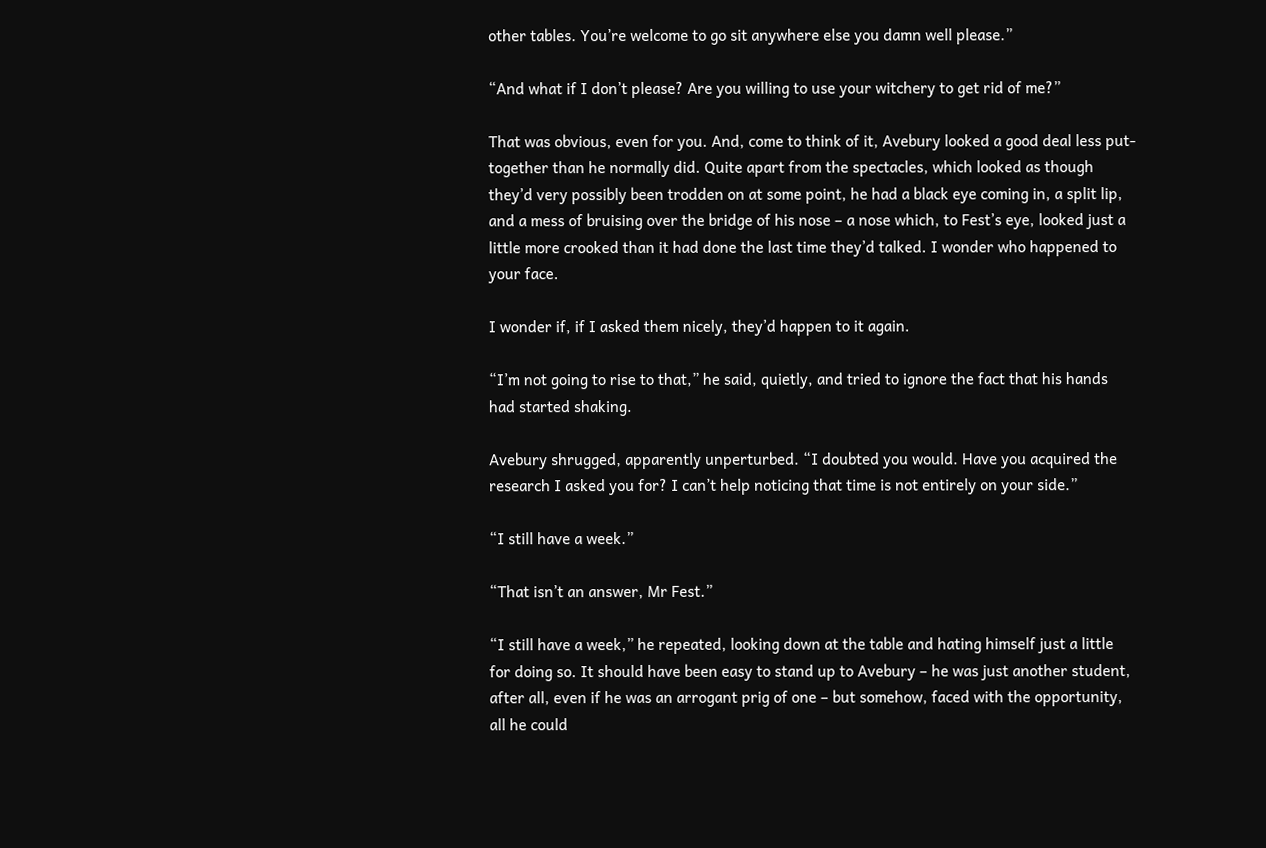other tables. You’re welcome to go sit anywhere else you damn well please.”

“And what if I don’t please? Are you willing to use your witchery to get rid of me?”

That was obvious, even for you. And, come to think of it, Avebury looked a good deal less put-together than he normally did. Quite apart from the spectacles, which looked as though they’d very possibly been trodden on at some point, he had a black eye coming in, a split lip, and a mess of bruising over the bridge of his nose – a nose which, to Fest’s eye, looked just a little more crooked than it had done the last time they’d talked. I wonder who happened to your face.

I wonder if, if I asked them nicely, they’d happen to it again.

“I’m not going to rise to that,” he said, quietly, and tried to ignore the fact that his hands had started shaking.

Avebury shrugged, apparently unperturbed. “I doubted you would. Have you acquired the research I asked you for? I can’t help noticing that time is not entirely on your side.”

“I still have a week.”

“That isn’t an answer, Mr Fest.”

“I still have a week,” he repeated, looking down at the table and hating himself just a little for doing so. It should have been easy to stand up to Avebury – he was just another student, after all, even if he was an arrogant prig of one – but somehow, faced with the opportunity, all he could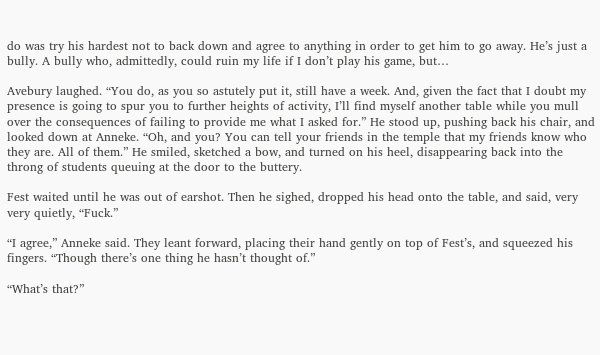do was try his hardest not to back down and agree to anything in order to get him to go away. He’s just a bully. A bully who, admittedly, could ruin my life if I don’t play his game, but…

Avebury laughed. “You do, as you so astutely put it, still have a week. And, given the fact that I doubt my presence is going to spur you to further heights of activity, I’ll find myself another table while you mull over the consequences of failing to provide me what I asked for.” He stood up, pushing back his chair, and looked down at Anneke. “Oh, and you? You can tell your friends in the temple that my friends know who they are. All of them.” He smiled, sketched a bow, and turned on his heel, disappearing back into the throng of students queuing at the door to the buttery.

Fest waited until he was out of earshot. Then he sighed, dropped his head onto the table, and said, very very quietly, “Fuck.”

“I agree,” Anneke said. They leant forward, placing their hand gently on top of Fest’s, and squeezed his fingers. “Though there’s one thing he hasn’t thought of.”

“What’s that?”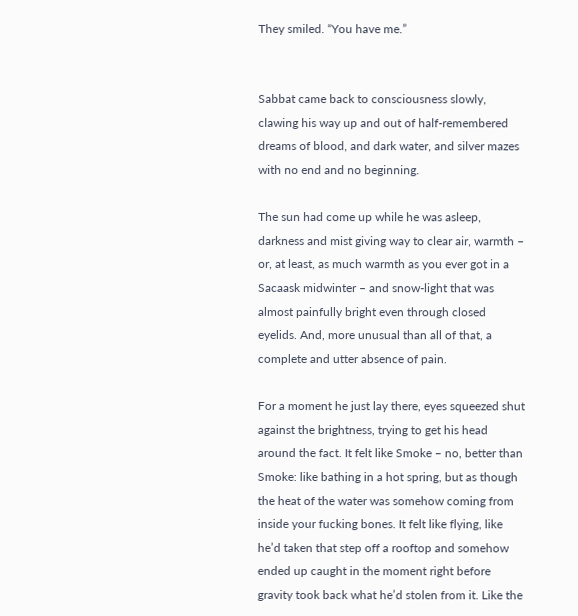They smiled. “You have me.”


Sabbat came back to consciousness slowly, clawing his way up and out of half-remembered dreams of blood, and dark water, and silver mazes with no end and no beginning.

The sun had come up while he was asleep, darkness and mist giving way to clear air, warmth – or, at least, as much warmth as you ever got in a Sacaask midwinter – and snow-light that was almost painfully bright even through closed eyelids. And, more unusual than all of that, a complete and utter absence of pain.

For a moment he just lay there, eyes squeezed shut against the brightness, trying to get his head around the fact. It felt like Smoke – no, better than Smoke: like bathing in a hot spring, but as though the heat of the water was somehow coming from inside your fucking bones. It felt like flying, like he’d taken that step off a rooftop and somehow ended up caught in the moment right before gravity took back what he’d stolen from it. Like the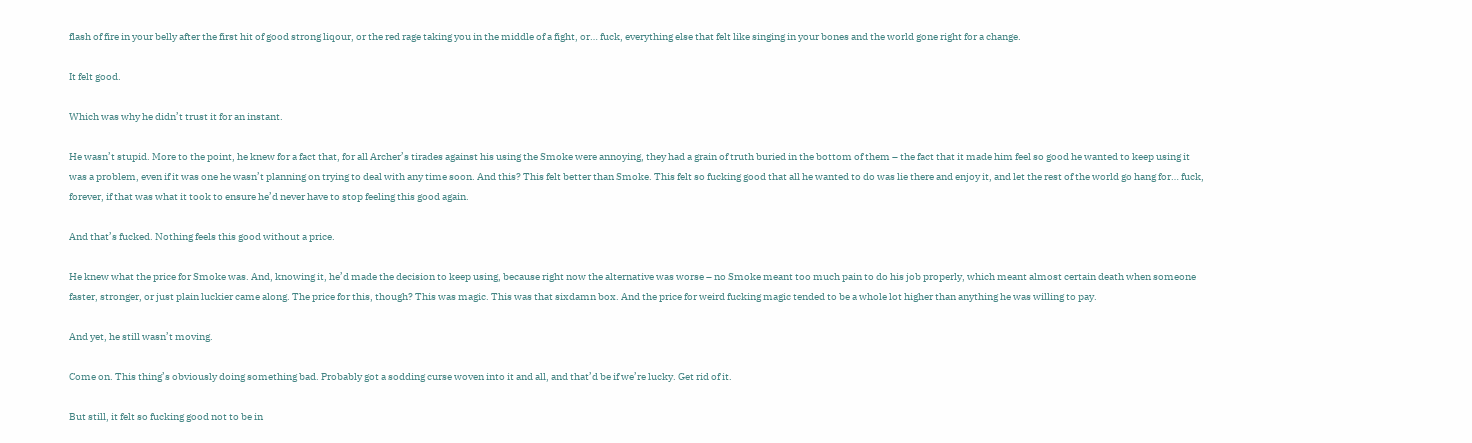flash of fire in your belly after the first hit of good strong liqour, or the red rage taking you in the middle of a fight, or… fuck, everything else that felt like singing in your bones and the world gone right for a change.

It felt good.

Which was why he didn’t trust it for an instant.

He wasn’t stupid. More to the point, he knew for a fact that, for all Archer’s tirades against his using the Smoke were annoying, they had a grain of truth buried in the bottom of them – the fact that it made him feel so good he wanted to keep using it was a problem, even if it was one he wasn’t planning on trying to deal with any time soon. And this? This felt better than Smoke. This felt so fucking good that all he wanted to do was lie there and enjoy it, and let the rest of the world go hang for… fuck, forever, if that was what it took to ensure he’d never have to stop feeling this good again.

And that’s fucked. Nothing feels this good without a price.

He knew what the price for Smoke was. And, knowing it, he’d made the decision to keep using, because right now the alternative was worse – no Smoke meant too much pain to do his job properly, which meant almost certain death when someone faster, stronger, or just plain luckier came along. The price for this, though? This was magic. This was that sixdamn box. And the price for weird fucking magic tended to be a whole lot higher than anything he was willing to pay.

And yet, he still wasn’t moving.

Come on. This thing’s obviously doing something bad. Probably got a sodding curse woven into it and all, and that’d be if we’re lucky. Get rid of it.

But still, it felt so fucking good not to be in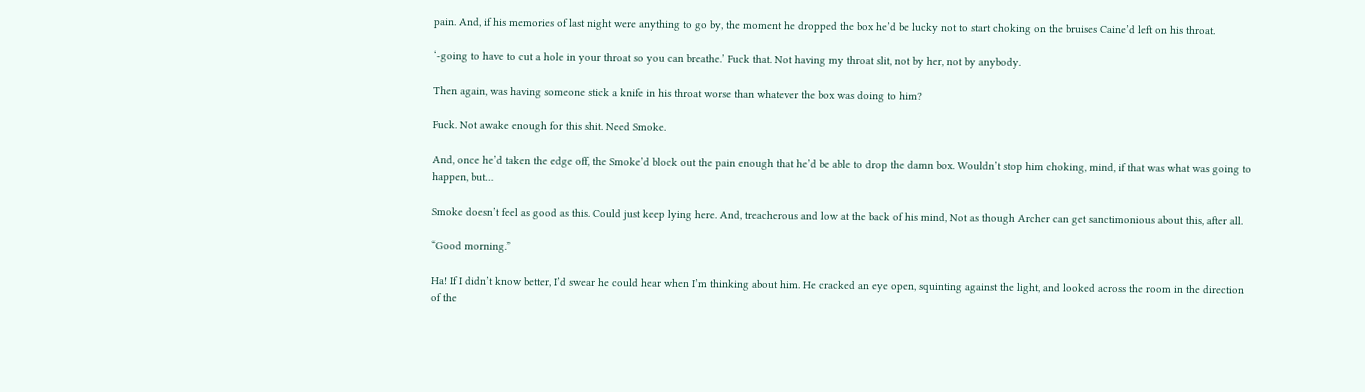pain. And, if his memories of last night were anything to go by, the moment he dropped the box he’d be lucky not to start choking on the bruises Caine’d left on his throat.

‘-going to have to cut a hole in your throat so you can breathe.’ Fuck that. Not having my throat slit, not by her, not by anybody.

Then again, was having someone stick a knife in his throat worse than whatever the box was doing to him?

Fuck. Not awake enough for this shit. Need Smoke.

And, once he’d taken the edge off, the Smoke’d block out the pain enough that he’d be able to drop the damn box. Wouldn’t stop him choking, mind, if that was what was going to happen, but…

Smoke doesn’t feel as good as this. Could just keep lying here. And, treacherous and low at the back of his mind, Not as though Archer can get sanctimonious about this, after all.

“Good morning.”

Ha! If I didn’t know better, I’d swear he could hear when I’m thinking about him. He cracked an eye open, squinting against the light, and looked across the room in the direction of the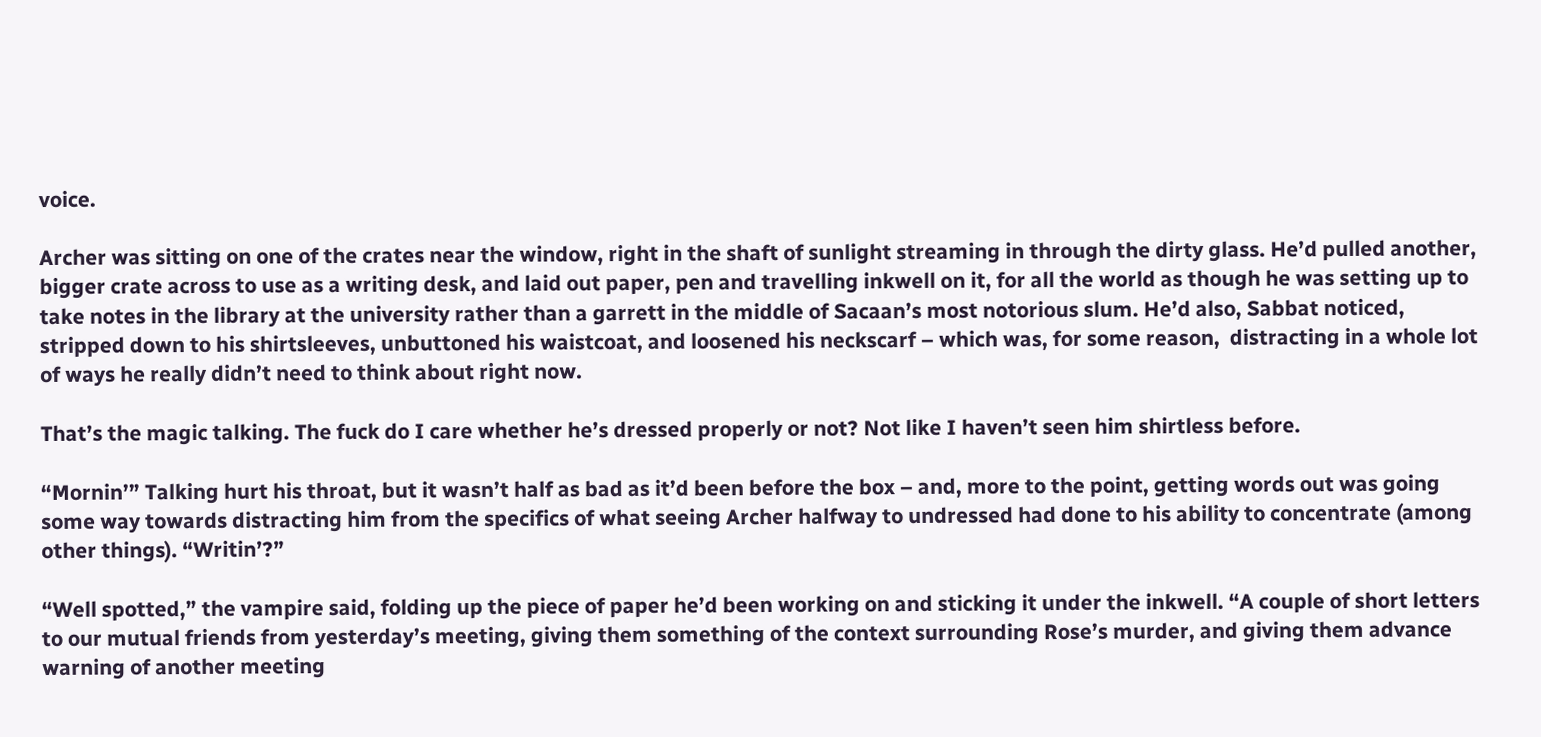voice.

Archer was sitting on one of the crates near the window, right in the shaft of sunlight streaming in through the dirty glass. He’d pulled another, bigger crate across to use as a writing desk, and laid out paper, pen and travelling inkwell on it, for all the world as though he was setting up to take notes in the library at the university rather than a garrett in the middle of Sacaan’s most notorious slum. He’d also, Sabbat noticed, stripped down to his shirtsleeves, unbuttoned his waistcoat, and loosened his neckscarf – which was, for some reason,  distracting in a whole lot of ways he really didn’t need to think about right now.

That’s the magic talking. The fuck do I care whether he’s dressed properly or not? Not like I haven’t seen him shirtless before.

“Mornin’” Talking hurt his throat, but it wasn’t half as bad as it’d been before the box – and, more to the point, getting words out was going some way towards distracting him from the specifics of what seeing Archer halfway to undressed had done to his ability to concentrate (among other things). “Writin’?”

“Well spotted,” the vampire said, folding up the piece of paper he’d been working on and sticking it under the inkwell. “A couple of short letters to our mutual friends from yesterday’s meeting, giving them something of the context surrounding Rose’s murder, and giving them advance warning of another meeting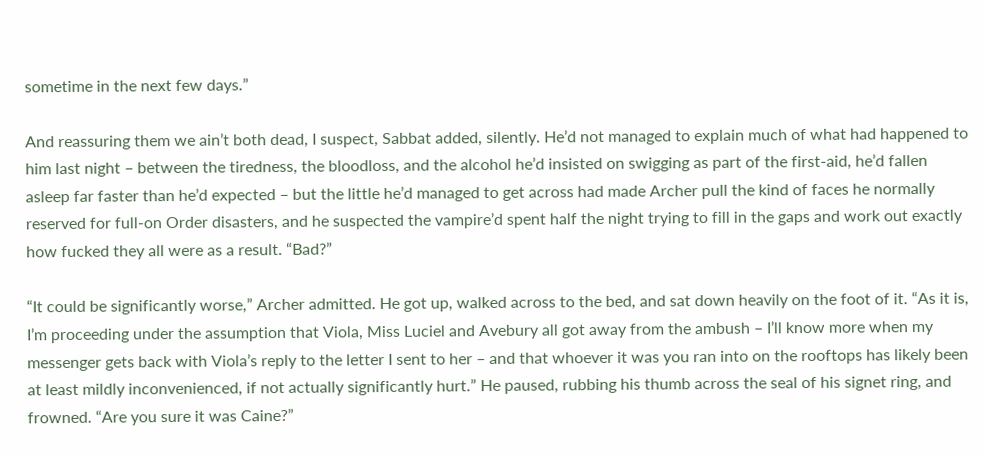sometime in the next few days.”

And reassuring them we ain’t both dead, I suspect, Sabbat added, silently. He’d not managed to explain much of what had happened to him last night – between the tiredness, the bloodloss, and the alcohol he’d insisted on swigging as part of the first-aid, he’d fallen asleep far faster than he’d expected – but the little he’d managed to get across had made Archer pull the kind of faces he normally reserved for full-on Order disasters, and he suspected the vampire’d spent half the night trying to fill in the gaps and work out exactly how fucked they all were as a result. “Bad?”

“It could be significantly worse,” Archer admitted. He got up, walked across to the bed, and sat down heavily on the foot of it. “As it is, I’m proceeding under the assumption that Viola, Miss Luciel and Avebury all got away from the ambush – I’ll know more when my messenger gets back with Viola’s reply to the letter I sent to her – and that whoever it was you ran into on the rooftops has likely been at least mildly inconvenienced, if not actually significantly hurt.” He paused, rubbing his thumb across the seal of his signet ring, and frowned. “Are you sure it was Caine?”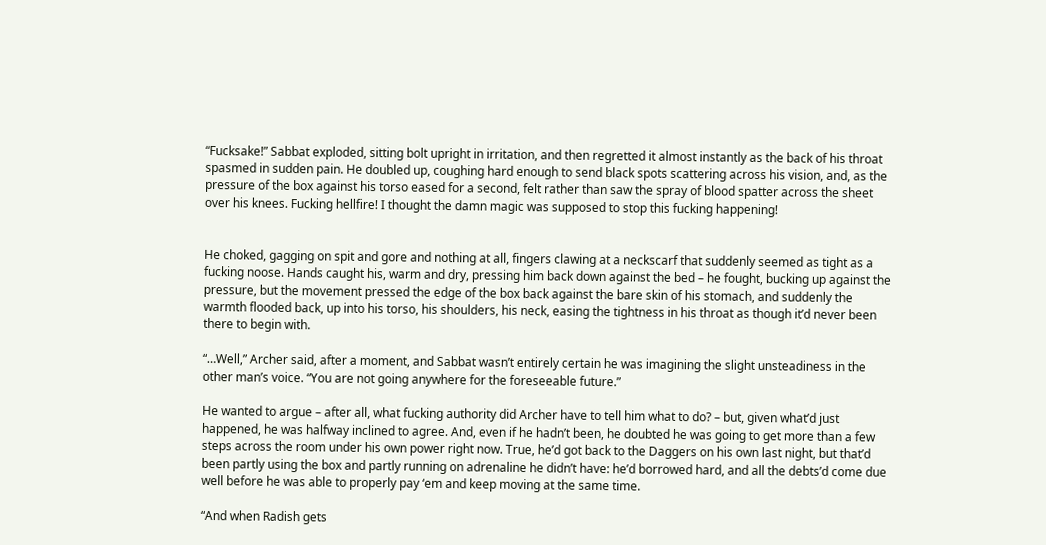“Fucksake!” Sabbat exploded, sitting bolt upright in irritation, and then regretted it almost instantly as the back of his throat spasmed in sudden pain. He doubled up, coughing hard enough to send black spots scattering across his vision, and, as the pressure of the box against his torso eased for a second, felt rather than saw the spray of blood spatter across the sheet over his knees. Fucking hellfire! I thought the damn magic was supposed to stop this fucking happening!


He choked, gagging on spit and gore and nothing at all, fingers clawing at a neckscarf that suddenly seemed as tight as a fucking noose. Hands caught his, warm and dry, pressing him back down against the bed – he fought, bucking up against the pressure, but the movement pressed the edge of the box back against the bare skin of his stomach, and suddenly the warmth flooded back, up into his torso, his shoulders, his neck, easing the tightness in his throat as though it’d never been there to begin with.

“…Well,” Archer said, after a moment, and Sabbat wasn’t entirely certain he was imagining the slight unsteadiness in the other man’s voice. “You are not going anywhere for the foreseeable future.”

He wanted to argue – after all, what fucking authority did Archer have to tell him what to do? – but, given what’d just happened, he was halfway inclined to agree. And, even if he hadn’t been, he doubted he was going to get more than a few steps across the room under his own power right now. True, he’d got back to the Daggers on his own last night, but that’d been partly using the box and partly running on adrenaline he didn’t have: he’d borrowed hard, and all the debts’d come due well before he was able to properly pay ‘em and keep moving at the same time.

“And when Radish gets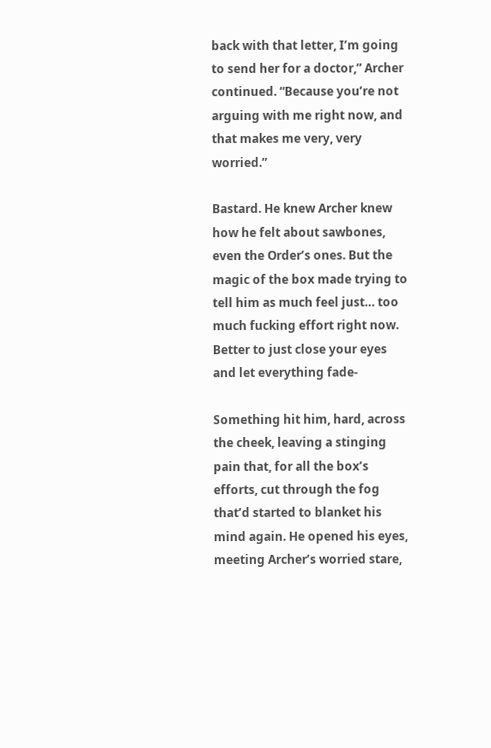back with that letter, I’m going to send her for a doctor,” Archer continued. “Because you’re not arguing with me right now, and that makes me very, very worried.”

Bastard. He knew Archer knew how he felt about sawbones, even the Order’s ones. But the magic of the box made trying to tell him as much feel just… too much fucking effort right now. Better to just close your eyes and let everything fade-

Something hit him, hard, across the cheek, leaving a stinging pain that, for all the box’s efforts, cut through the fog that’d started to blanket his mind again. He opened his eyes, meeting Archer’s worried stare,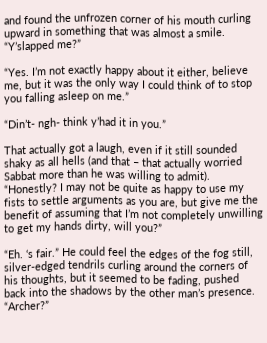and found the unfrozen corner of his mouth curling upward in something that was almost a smile. “Y’slapped me?”

“Yes. I’m not exactly happy about it either, believe me, but it was the only way I could think of to stop you falling asleep on me.”

“Din’t- ngh- think y’had it in you.”

That actually got a laugh, even if it still sounded shaky as all hells (and that – that actually worried Sabbat more than he was willing to admit). “Honestly? I may not be quite as happy to use my fists to settle arguments as you are, but give me the benefit of assuming that I’m not completely unwilling to get my hands dirty, will you?”

“Eh. ‘s fair.” He could feel the edges of the fog still, silver-edged tendrils curling around the corners of his thoughts, but it seemed to be fading, pushed back into the shadows by the other man’s presence.  “Archer?”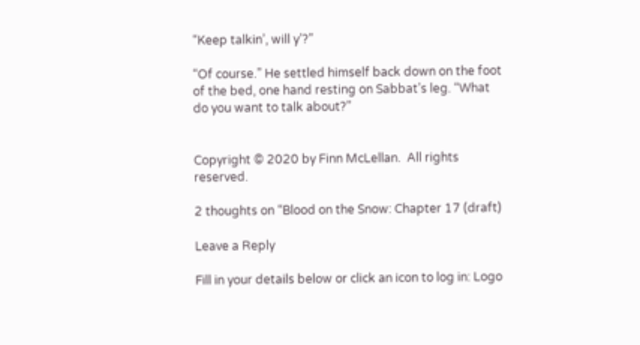“Keep talkin’, will y’?”

“Of course.” He settled himself back down on the foot of the bed, one hand resting on Sabbat’s leg. “What do you want to talk about?”


Copyright © 2020 by Finn McLellan.  All rights reserved.

2 thoughts on “Blood on the Snow: Chapter 17 (draft)

Leave a Reply

Fill in your details below or click an icon to log in: Logo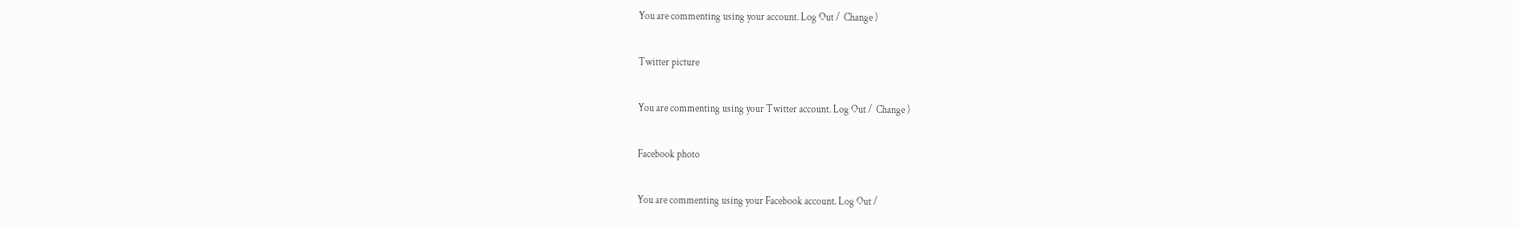You are commenting using your account. Log Out /  Change )

Twitter picture

You are commenting using your Twitter account. Log Out /  Change )

Facebook photo

You are commenting using your Facebook account. Log Out /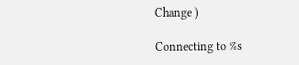Change )

Connecting to %s